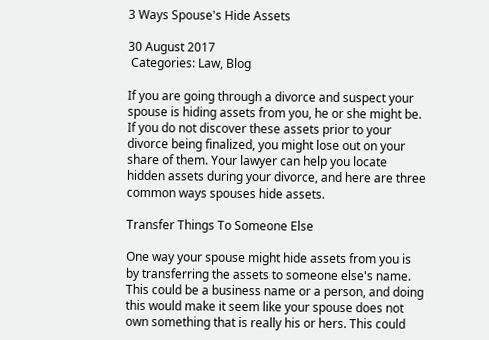3 Ways Spouse's Hide Assets

30 August 2017
 Categories: Law, Blog

If you are going through a divorce and suspect your spouse is hiding assets from you, he or she might be. If you do not discover these assets prior to your divorce being finalized, you might lose out on your share of them. Your lawyer can help you locate hidden assets during your divorce, and here are three common ways spouses hide assets.

Transfer Things To Someone Else

One way your spouse might hide assets from you is by transferring the assets to someone else's name. This could be a business name or a person, and doing this would make it seem like your spouse does not own something that is really his or hers. This could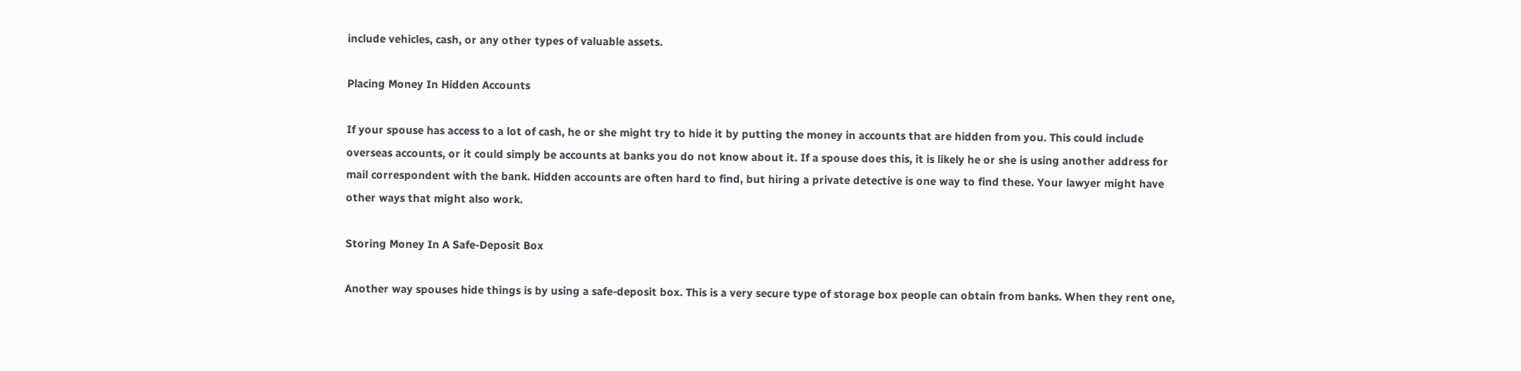include vehicles, cash, or any other types of valuable assets.

Placing Money In Hidden Accounts

If your spouse has access to a lot of cash, he or she might try to hide it by putting the money in accounts that are hidden from you. This could include overseas accounts, or it could simply be accounts at banks you do not know about it. If a spouse does this, it is likely he or she is using another address for mail correspondent with the bank. Hidden accounts are often hard to find, but hiring a private detective is one way to find these. Your lawyer might have other ways that might also work.

Storing Money In A Safe-Deposit Box

Another way spouses hide things is by using a safe-deposit box. This is a very secure type of storage box people can obtain from banks. When they rent one,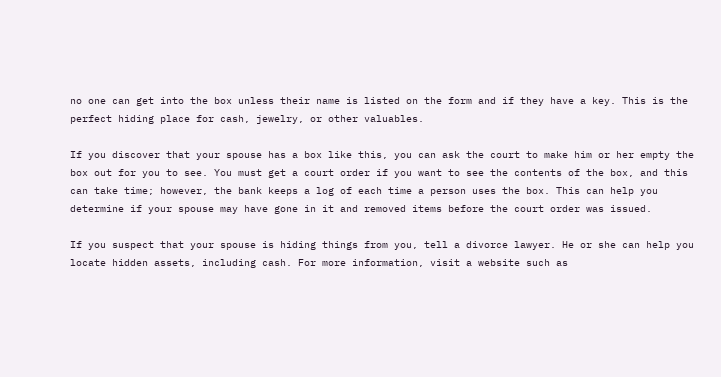no one can get into the box unless their name is listed on the form and if they have a key. This is the perfect hiding place for cash, jewelry, or other valuables.

If you discover that your spouse has a box like this, you can ask the court to make him or her empty the box out for you to see. You must get a court order if you want to see the contents of the box, and this can take time; however, the bank keeps a log of each time a person uses the box. This can help you determine if your spouse may have gone in it and removed items before the court order was issued.

If you suspect that your spouse is hiding things from you, tell a divorce lawyer. He or she can help you locate hidden assets, including cash. For more information, visit a website such as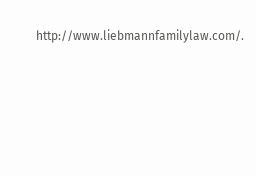http://www.liebmannfamilylaw.com/.